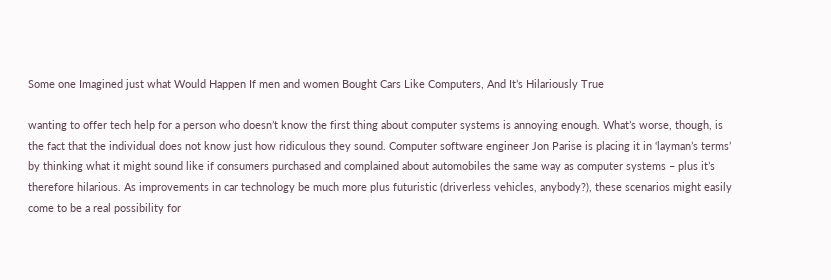Some one Imagined just what Would Happen If men and women Bought Cars Like Computers, And It’s Hilariously True

wanting to offer tech help for a person who doesn’t know the first thing about computer systems is annoying enough. What’s worse, though, is the fact that the individual does not know just how ridiculous they sound. Computer software engineer Jon Parise is placing it in ‘layman’s terms’ by thinking what it might sound like if consumers purchased and complained about automobiles the same way as computer systems – plus it’s therefore hilarious. As improvements in car technology be much more plus futuristic (driverless vehicles, anybody?), these scenarios might easily come to be a real possibility for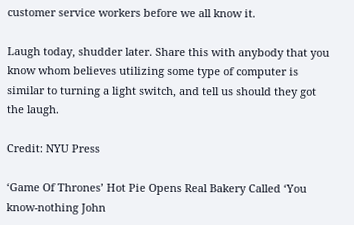customer service workers before we all know it.

Laugh today, shudder later. Share this with anybody that you know whom believes utilizing some type of computer is similar to turning a light switch, and tell us should they got the laugh.

Credit: NYU Press

‘Game Of Thrones’ Hot Pie Opens Real Bakery Called ‘You know-nothing John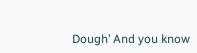Dough’ And you know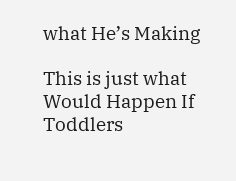what He’s Making

This is just what Would Happen If Toddlers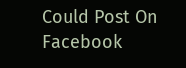Could Post On Facebook